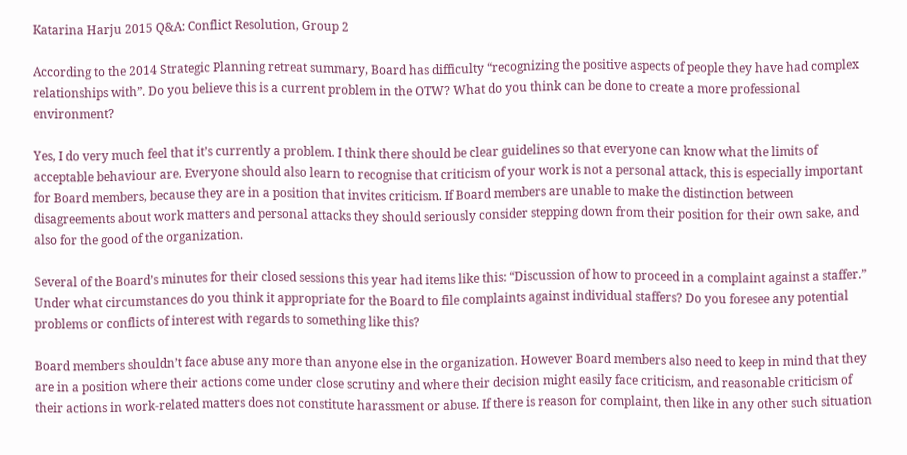Katarina Harju 2015 Q&A: Conflict Resolution, Group 2

According to the 2014 Strategic Planning retreat summary, Board has difficulty “recognizing the positive aspects of people they have had complex relationships with”. Do you believe this is a current problem in the OTW? What do you think can be done to create a more professional environment?

Yes, I do very much feel that it’s currently a problem. I think there should be clear guidelines so that everyone can know what the limits of acceptable behaviour are. Everyone should also learn to recognise that criticism of your work is not a personal attack, this is especially important for Board members, because they are in a position that invites criticism. If Board members are unable to make the distinction between disagreements about work matters and personal attacks they should seriously consider stepping down from their position for their own sake, and also for the good of the organization.

Several of the Board’s minutes for their closed sessions this year had items like this: “Discussion of how to proceed in a complaint against a staffer.” Under what circumstances do you think it appropriate for the Board to file complaints against individual staffers? Do you foresee any potential problems or conflicts of interest with regards to something like this?

Board members shouldn’t face abuse any more than anyone else in the organization. However Board members also need to keep in mind that they are in a position where their actions come under close scrutiny and where their decision might easily face criticism, and reasonable criticism of their actions in work-related matters does not constitute harassment or abuse. If there is reason for complaint, then like in any other such situation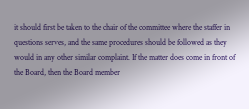it should first be taken to the chair of the committee where the staffer in questions serves, and the same procedures should be followed as they would in any other similar complaint. If the matter does come in front of the Board, then the Board member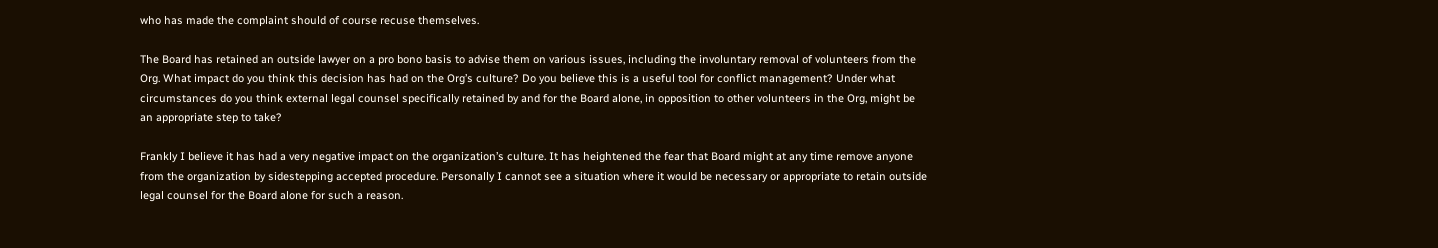who has made the complaint should of course recuse themselves.

The Board has retained an outside lawyer on a pro bono basis to advise them on various issues, including the involuntary removal of volunteers from the Org. What impact do you think this decision has had on the Org’s culture? Do you believe this is a useful tool for conflict management? Under what circumstances do you think external legal counsel specifically retained by and for the Board alone, in opposition to other volunteers in the Org, might be an appropriate step to take?

Frankly I believe it has had a very negative impact on the organization’s culture. It has heightened the fear that Board might at any time remove anyone from the organization by sidestepping accepted procedure. Personally I cannot see a situation where it would be necessary or appropriate to retain outside legal counsel for the Board alone for such a reason.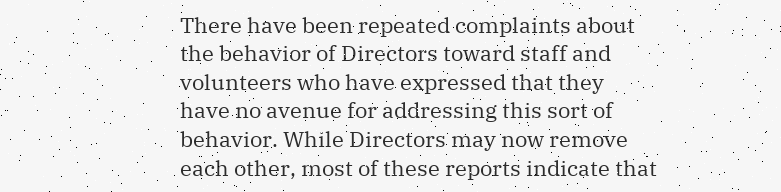There have been repeated complaints about the behavior of Directors toward staff and volunteers who have expressed that they have no avenue for addressing this sort of behavior. While Directors may now remove each other, most of these reports indicate that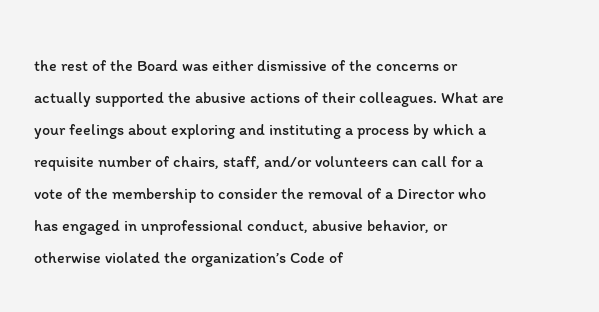the rest of the Board was either dismissive of the concerns or actually supported the abusive actions of their colleagues. What are your feelings about exploring and instituting a process by which a requisite number of chairs, staff, and/or volunteers can call for a vote of the membership to consider the removal of a Director who has engaged in unprofessional conduct, abusive behavior, or otherwise violated the organization’s Code of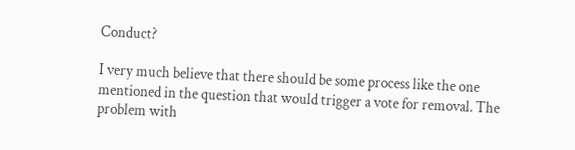Conduct?

I very much believe that there should be some process like the one mentioned in the question that would trigger a vote for removal. The problem with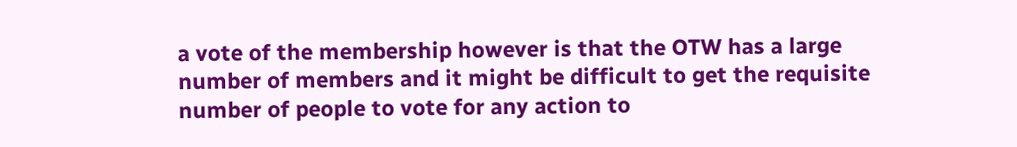a vote of the membership however is that the OTW has a large number of members and it might be difficult to get the requisite number of people to vote for any action to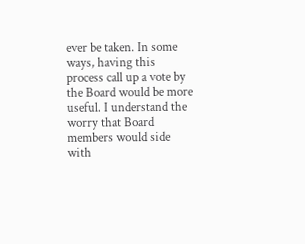ever be taken. In some ways, having this process call up a vote by the Board would be more useful. I understand the worry that Board members would side with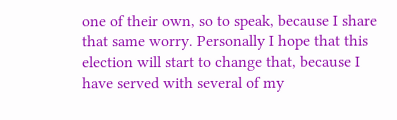one of their own, so to speak, because I share that same worry. Personally I hope that this election will start to change that, because I have served with several of my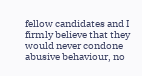fellow candidates and I firmly believe that they would never condone abusive behaviour, no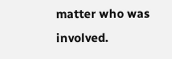matter who was involved.